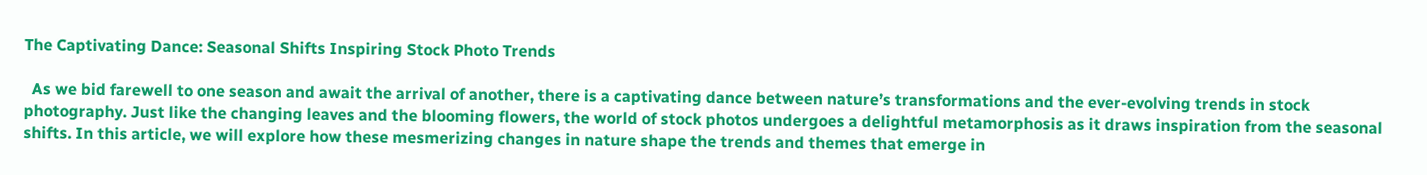The Captivating Dance: Seasonal Shifts Inspiring Stock Photo Trends

  As we bid farewell to one season and await the arrival of another, there is a captivating dance between nature’s transformations and the ever-evolving trends in stock photography. Just like the changing leaves and the blooming flowers, the world of stock photos undergoes a delightful metamorphosis as it draws inspiration from the seasonal shifts. In this article, we will explore how these mesmerizing changes in nature shape the trends and themes that emerge in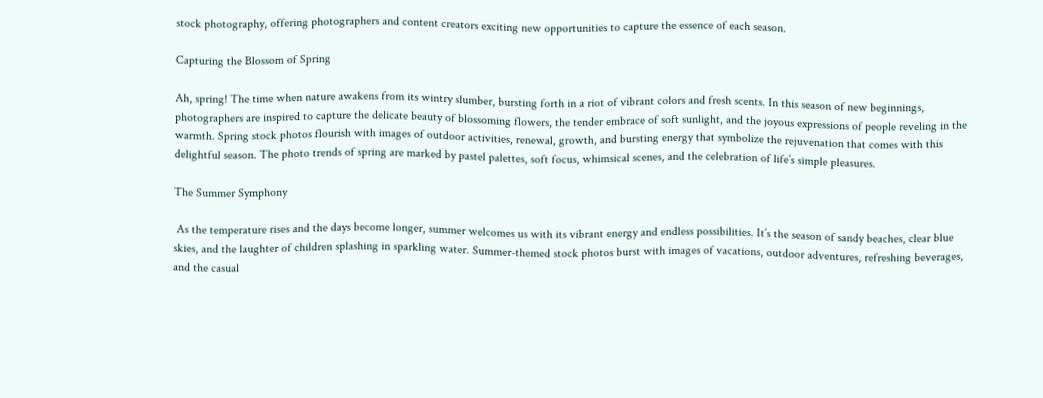stock photography, offering photographers and content creators exciting new opportunities to capture the essence of each season.

Capturing the Blossom of Spring

Ah, spring! The time when nature awakens from its wintry slumber, bursting forth in a riot of vibrant colors and fresh scents. In this season of new beginnings, photographers are inspired to capture the delicate beauty of blossoming flowers, the tender embrace of soft sunlight, and the joyous expressions of people reveling in the warmth. Spring stock photos flourish with images of outdoor activities, renewal, growth, and bursting energy that symbolize the rejuvenation that comes with this delightful season. The photo trends of spring are marked by pastel palettes, soft focus, whimsical scenes, and the celebration of life’s simple pleasures.

The Summer Symphony

 As the temperature rises and the days become longer, summer welcomes us with its vibrant energy and endless possibilities. It’s the season of sandy beaches, clear blue skies, and the laughter of children splashing in sparkling water. Summer-themed stock photos burst with images of vacations, outdoor adventures, refreshing beverages, and the casual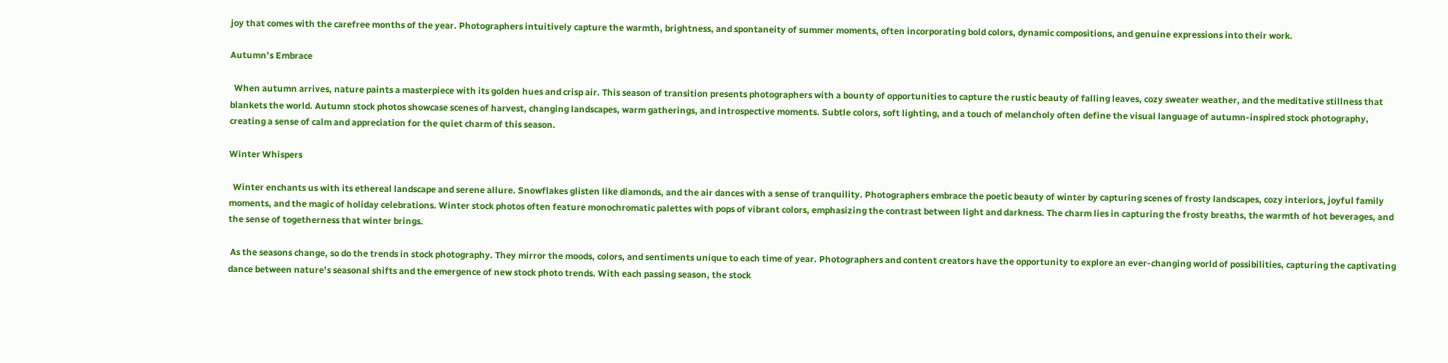joy that comes with the carefree months of the year. Photographers intuitively capture the warmth, brightness, and spontaneity of summer moments, often incorporating bold colors, dynamic compositions, and genuine expressions into their work.

Autumn’s Embrace

  When autumn arrives, nature paints a masterpiece with its golden hues and crisp air. This season of transition presents photographers with a bounty of opportunities to capture the rustic beauty of falling leaves, cozy sweater weather, and the meditative stillness that blankets the world. Autumn stock photos showcase scenes of harvest, changing landscapes, warm gatherings, and introspective moments. Subtle colors, soft lighting, and a touch of melancholy often define the visual language of autumn-inspired stock photography, creating a sense of calm and appreciation for the quiet charm of this season.

Winter Whispers

  Winter enchants us with its ethereal landscape and serene allure. Snowflakes glisten like diamonds, and the air dances with a sense of tranquility. Photographers embrace the poetic beauty of winter by capturing scenes of frosty landscapes, cozy interiors, joyful family moments, and the magic of holiday celebrations. Winter stock photos often feature monochromatic palettes with pops of vibrant colors, emphasizing the contrast between light and darkness. The charm lies in capturing the frosty breaths, the warmth of hot beverages, and the sense of togetherness that winter brings.

 As the seasons change, so do the trends in stock photography. They mirror the moods, colors, and sentiments unique to each time of year. Photographers and content creators have the opportunity to explore an ever-changing world of possibilities, capturing the captivating dance between nature’s seasonal shifts and the emergence of new stock photo trends. With each passing season, the stock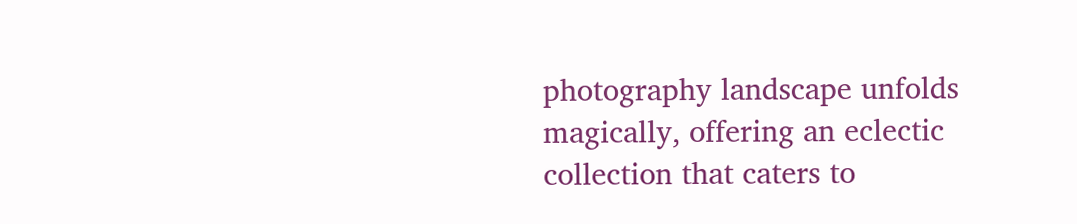photography landscape unfolds magically, offering an eclectic collection that caters to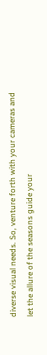diverse visual needs. So, venture forth with your cameras and let the allure of the seasons guide your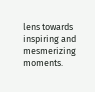lens towards inspiring and mesmerizing moments.